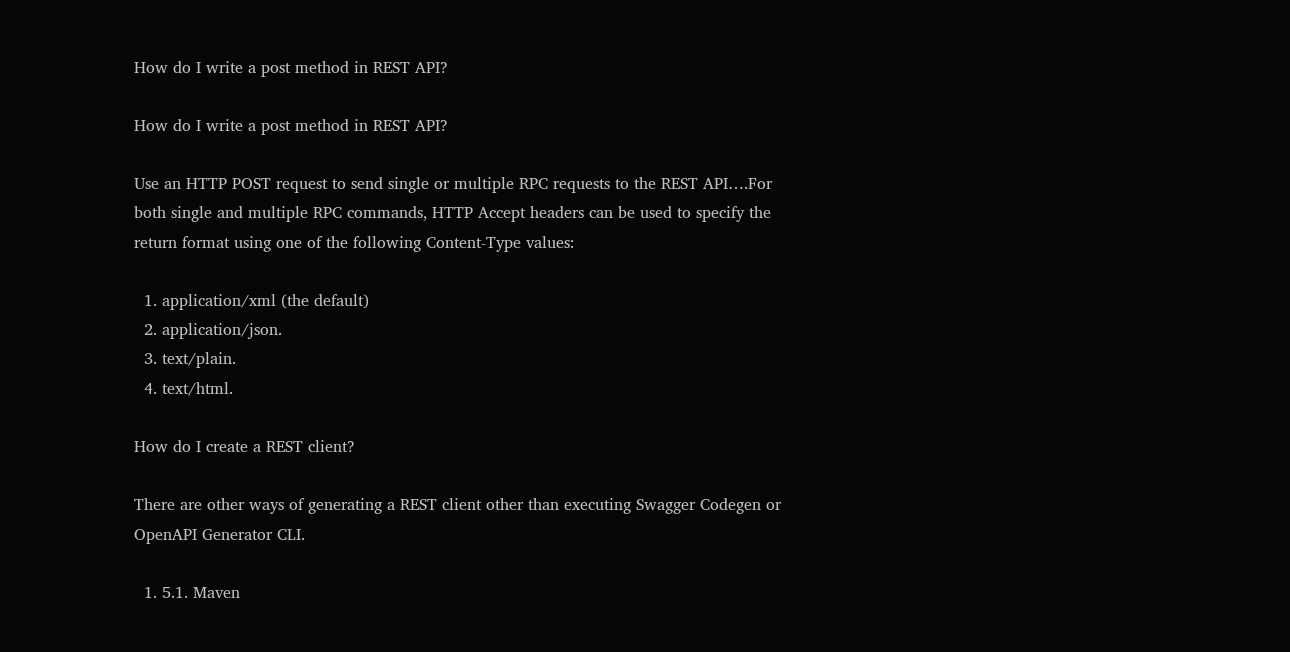How do I write a post method in REST API?

How do I write a post method in REST API?

Use an HTTP POST request to send single or multiple RPC requests to the REST API….For both single and multiple RPC commands, HTTP Accept headers can be used to specify the return format using one of the following Content-Type values:

  1. application/xml (the default)
  2. application/json.
  3. text/plain.
  4. text/html.

How do I create a REST client?

There are other ways of generating a REST client other than executing Swagger Codegen or OpenAPI Generator CLI.

  1. 5.1. Maven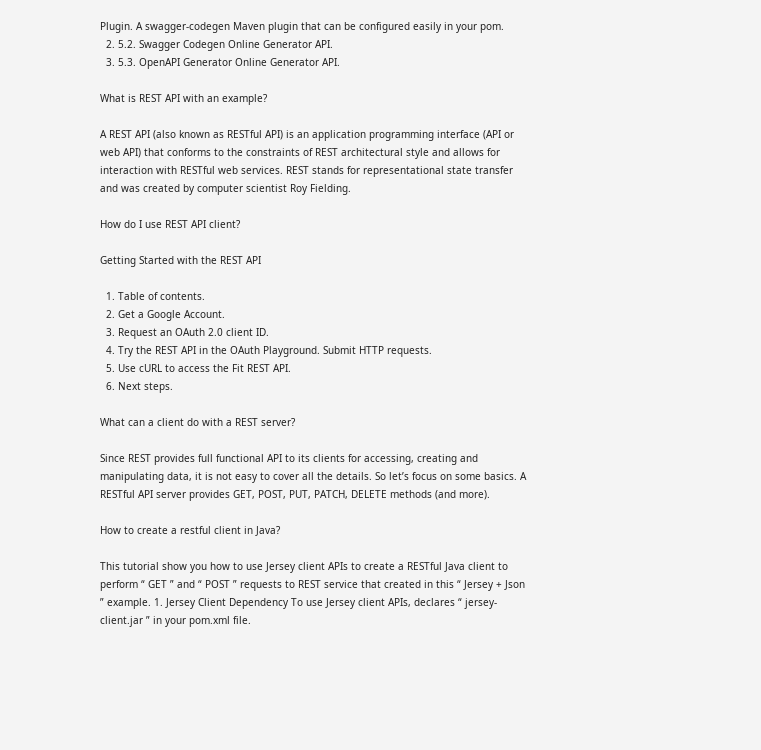Plugin. A swagger-codegen Maven plugin that can be configured easily in your pom.
  2. 5.2. Swagger Codegen Online Generator API.
  3. 5.3. OpenAPI Generator Online Generator API.

What is REST API with an example?

A REST API (also known as RESTful API) is an application programming interface (API or web API) that conforms to the constraints of REST architectural style and allows for interaction with RESTful web services. REST stands for representational state transfer and was created by computer scientist Roy Fielding.

How do I use REST API client?

Getting Started with the REST API

  1. Table of contents.
  2. Get a Google Account.
  3. Request an OAuth 2.0 client ID.
  4. Try the REST API in the OAuth Playground. Submit HTTP requests.
  5. Use cURL to access the Fit REST API.
  6. Next steps.

What can a client do with a REST server?

Since REST provides full functional API to its clients for accessing, creating and manipulating data, it is not easy to cover all the details. So let’s focus on some basics. A RESTful API server provides GET, POST, PUT, PATCH, DELETE methods (and more).

How to create a restful client in Java?

This tutorial show you how to use Jersey client APIs to create a RESTful Java client to perform “ GET ” and “ POST ” requests to REST service that created in this “ Jersey + Json ” example. 1. Jersey Client Dependency To use Jersey client APIs, declares “ jersey-client.jar ” in your pom.xml file.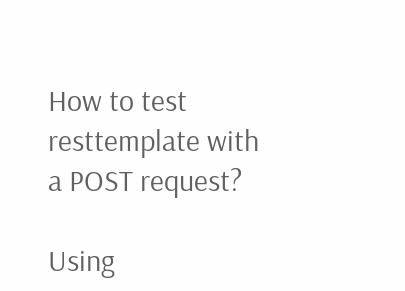How to test resttemplate with a POST request?

Using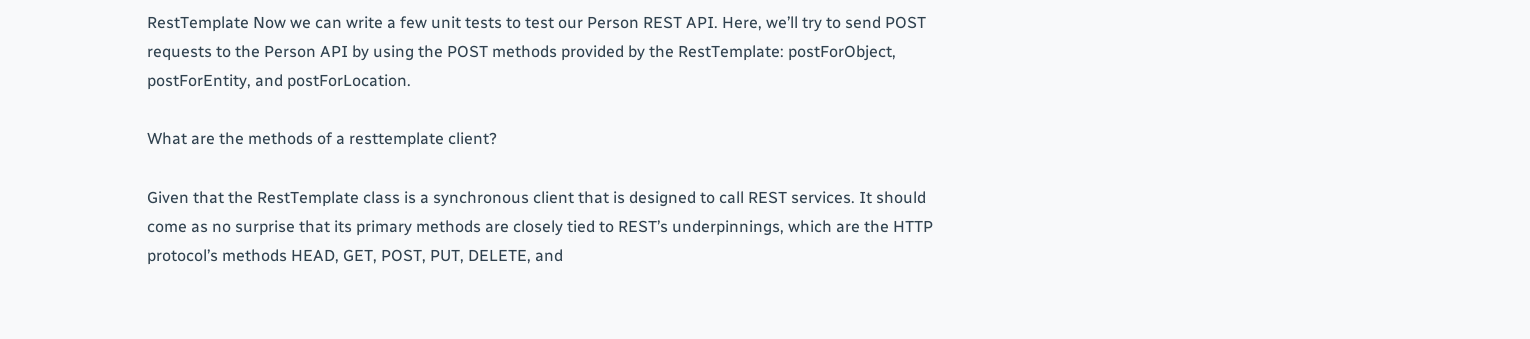RestTemplate Now we can write a few unit tests to test our Person REST API. Here, we’ll try to send POST requests to the Person API by using the POST methods provided by the RestTemplate: postForObject, postForEntity, and postForLocation.

What are the methods of a resttemplate client?

Given that the RestTemplate class is a synchronous client that is designed to call REST services. It should come as no surprise that its primary methods are closely tied to REST’s underpinnings, which are the HTTP protocol’s methods HEAD, GET, POST, PUT, DELETE, and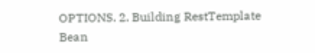OPTIONS. 2. Building RestTemplate Bean